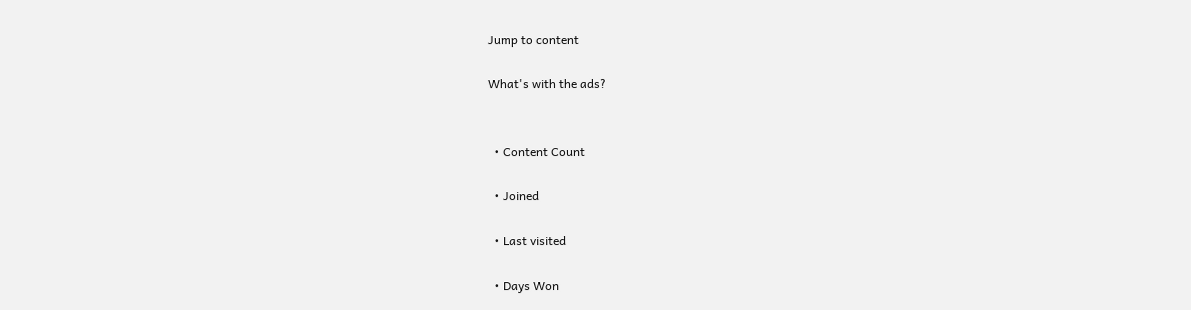Jump to content

What's with the ads?


  • Content Count

  • Joined

  • Last visited

  • Days Won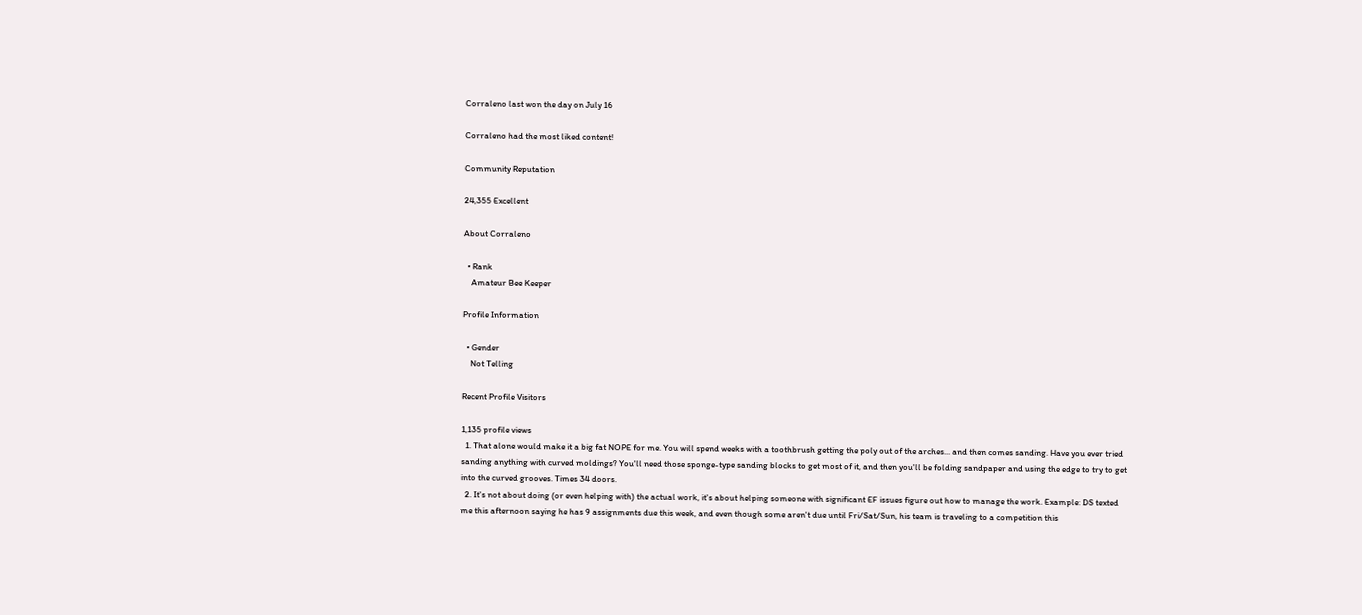Corraleno last won the day on July 16

Corraleno had the most liked content!

Community Reputation

24,355 Excellent

About Corraleno

  • Rank
    Amateur Bee Keeper

Profile Information

  • Gender
    Not Telling

Recent Profile Visitors

1,135 profile views
  1. That alone would make it a big fat NOPE for me. You will spend weeks with a toothbrush getting the poly out of the arches... and then comes sanding. Have you ever tried sanding anything with curved moldings? You'll need those sponge-type sanding blocks to get most of it, and then you'll be folding sandpaper and using the edge to try to get into the curved grooves. Times 34 doors.
  2. It's not about doing (or even helping with) the actual work, it's about helping someone with significant EF issues figure out how to manage the work. Example: DS texted me this afternoon saying he has 9 assignments due this week, and even though some aren't due until Fri/Sat/Sun, his team is traveling to a competition this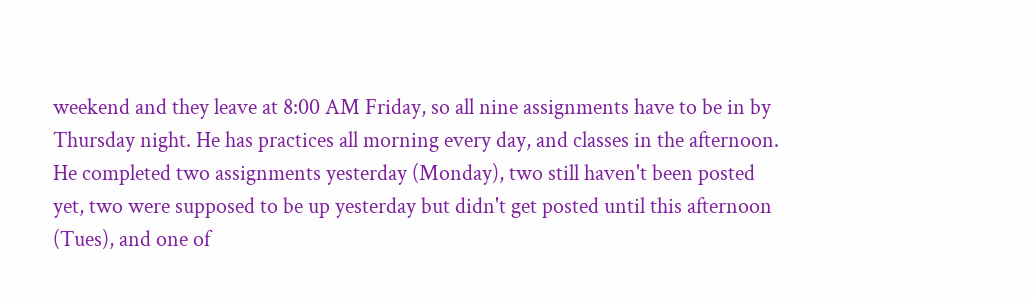weekend and they leave at 8:00 AM Friday, so all nine assignments have to be in by Thursday night. He has practices all morning every day, and classes in the afternoon. He completed two assignments yesterday (Monday), two still haven't been posted yet, two were supposed to be up yesterday but didn't get posted until this afternoon (Tues), and one of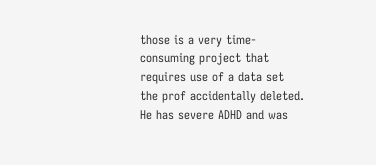those is a very time-consuming project that requires use of a data set the prof accidentally deleted. He has severe ADHD and was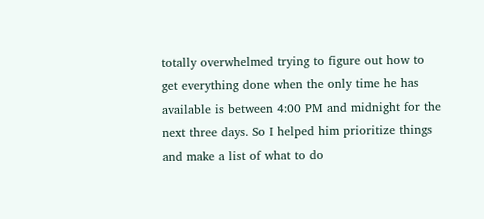totally overwhelmed trying to figure out how to get everything done when the only time he has available is between 4:00 PM and midnight for the next three days. So I helped him prioritize things and make a list of what to do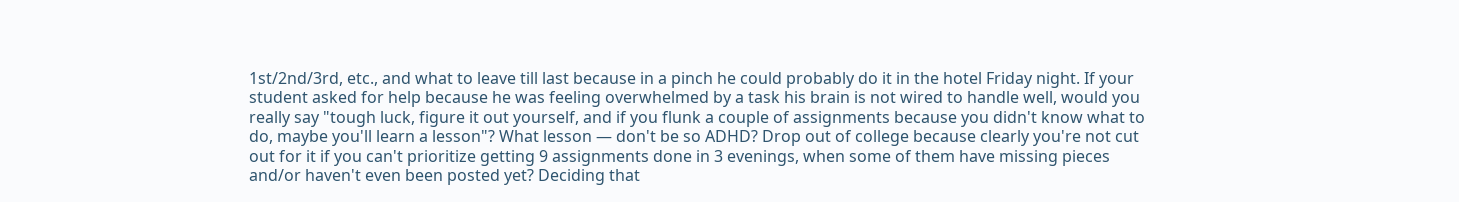1st/2nd/3rd, etc., and what to leave till last because in a pinch he could probably do it in the hotel Friday night. If your student asked for help because he was feeling overwhelmed by a task his brain is not wired to handle well, would you really say "tough luck, figure it out yourself, and if you flunk a couple of assignments because you didn't know what to do, maybe you'll learn a lesson"? What lesson — don't be so ADHD? Drop out of college because clearly you're not cut out for it if you can't prioritize getting 9 assignments done in 3 evenings, when some of them have missing pieces and/or haven't even been posted yet? Deciding that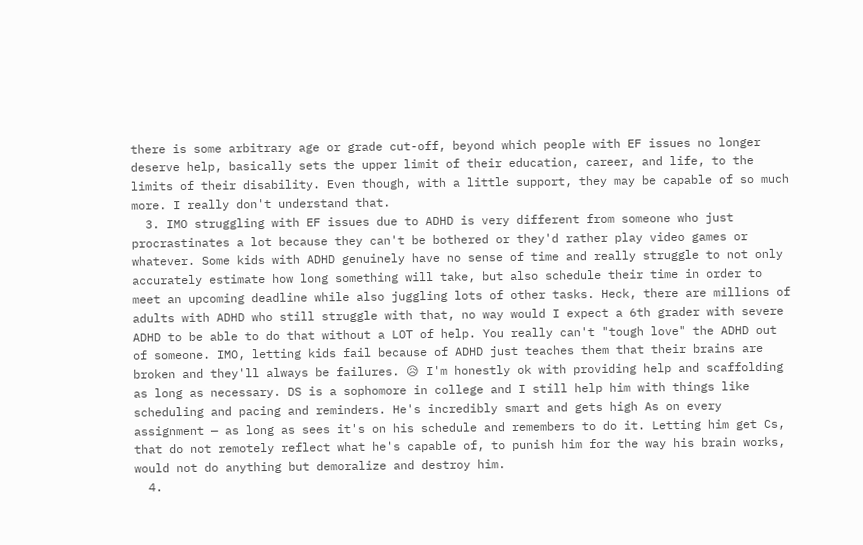there is some arbitrary age or grade cut-off, beyond which people with EF issues no longer deserve help, basically sets the upper limit of their education, career, and life, to the limits of their disability. Even though, with a little support, they may be capable of so much more. I really don't understand that.
  3. IMO struggling with EF issues due to ADHD is very different from someone who just procrastinates a lot because they can't be bothered or they'd rather play video games or whatever. Some kids with ADHD genuinely have no sense of time and really struggle to not only accurately estimate how long something will take, but also schedule their time in order to meet an upcoming deadline while also juggling lots of other tasks. Heck, there are millions of adults with ADHD who still struggle with that, no way would I expect a 6th grader with severe ADHD to be able to do that without a LOT of help. You really can't "tough love" the ADHD out of someone. IMO, letting kids fail because of ADHD just teaches them that their brains are broken and they'll always be failures. 😥 I'm honestly ok with providing help and scaffolding as long as necessary. DS is a sophomore in college and I still help him with things like scheduling and pacing and reminders. He's incredibly smart and gets high As on every assignment — as long as sees it's on his schedule and remembers to do it. Letting him get Cs, that do not remotely reflect what he's capable of, to punish him for the way his brain works, would not do anything but demoralize and destroy him.
  4.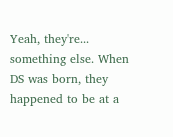Yeah, they're... something else. When DS was born, they happened to be at a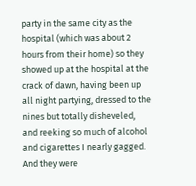party in the same city as the hospital (which was about 2 hours from their home) so they showed up at the hospital at the crack of dawn, having been up all night partying, dressed to the nines but totally disheveled, and reeking so much of alcohol and cigarettes I nearly gagged. And they were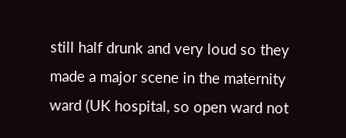still half drunk and very loud so they made a major scene in the maternity ward (UK hospital, so open ward not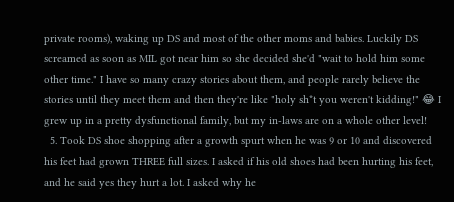private rooms), waking up DS and most of the other moms and babies. Luckily DS screamed as soon as MIL got near him so she decided she'd "wait to hold him some other time." I have so many crazy stories about them, and people rarely believe the stories until they meet them and then they're like "holy sh*t you weren't kidding!" 😂 I grew up in a pretty dysfunctional family, but my in-laws are on a whole other level!
  5. Took DS shoe shopping after a growth spurt when he was 9 or 10 and discovered his feet had grown THREE full sizes. I asked if his old shoes had been hurting his feet, and he said yes they hurt a lot. I asked why he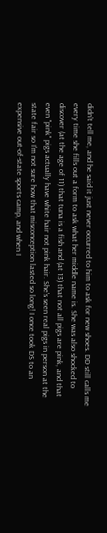didn't tell me, and he said it just never occurred to him to ask for new shoes. DD still calls me every time she fills out a form to ask what her middle name is. She was also shocked to discover (at the age of 11) that tuna is a fish and (at 13) that not all pigs are pink, and that even "pink" pigs actually have white hair not pink hair. She's seen real pigs in person at the state fair so I'm not sure how that misconception lasted so long! I once took DS to an expensive out-of-state sports camp, and when I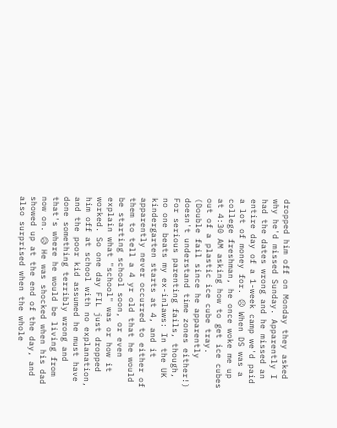dropped him off on Monday they asked why he'd missed Sunday. Apparently I had the dates wrong and he missed an entire day of a 1-week camp we'd paid a lot of money for. ☹ When DS was a college freshman, he once woke me up at 4:30 AM asking how to get ice cubes out of a plastic ice cube tray. (Double fail since he apparently doesn't understand time zones either!) For serious parenting fails, though, no one beats my ex-inlaws: In the UK kindergarten starts at 4, and it apparently never occurred to either of them to tell a 4 yr old that he would be starting school soon, or even explain what "school" was or how it worked. So one day FIL just dropped him off at school with no explanation, and the poor kid assumed he must have done something terribly wrong and that's where he would be living from now on. 😥 He was shocked when his dad showed up at the end of the day, and also surprised when the whole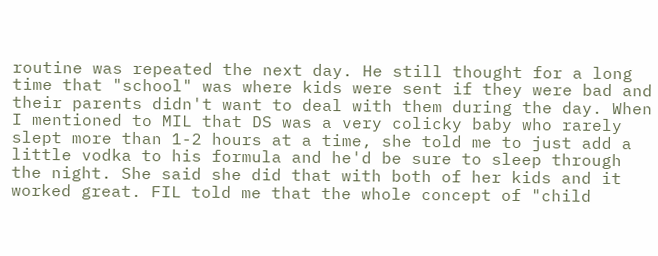routine was repeated the next day. He still thought for a long time that "school" was where kids were sent if they were bad and their parents didn't want to deal with them during the day. When I mentioned to MIL that DS was a very colicky baby who rarely slept more than 1-2 hours at a time, she told me to just add a little vodka to his formula and he'd be sure to sleep through the night. She said she did that with both of her kids and it worked great. FIL told me that the whole concept of "child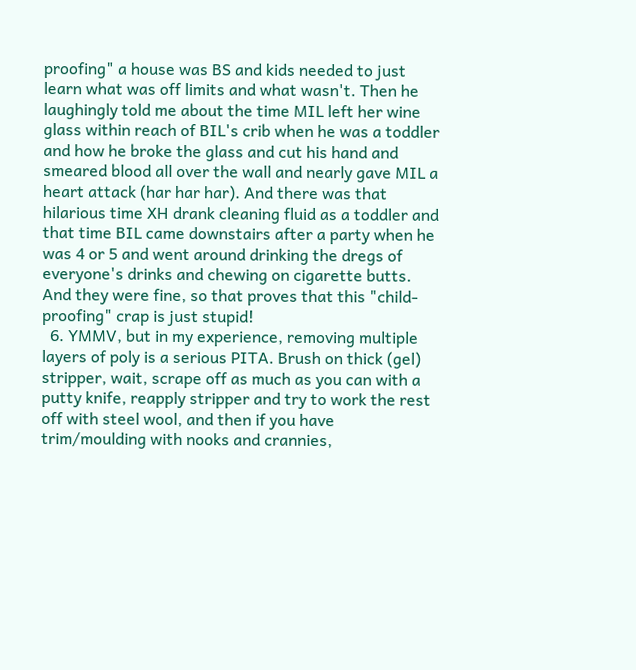proofing" a house was BS and kids needed to just learn what was off limits and what wasn't. Then he laughingly told me about the time MIL left her wine glass within reach of BIL's crib when he was a toddler and how he broke the glass and cut his hand and smeared blood all over the wall and nearly gave MIL a heart attack (har har har). And there was that hilarious time XH drank cleaning fluid as a toddler and that time BIL came downstairs after a party when he was 4 or 5 and went around drinking the dregs of everyone's drinks and chewing on cigarette butts. And they were fine, so that proves that this "child-proofing" crap is just stupid!
  6. YMMV, but in my experience, removing multiple layers of poly is a serious PITA. Brush on thick (gel) stripper, wait, scrape off as much as you can with a putty knife, reapply stripper and try to work the rest off with steel wool, and then if you have trim/moulding with nooks and crannies,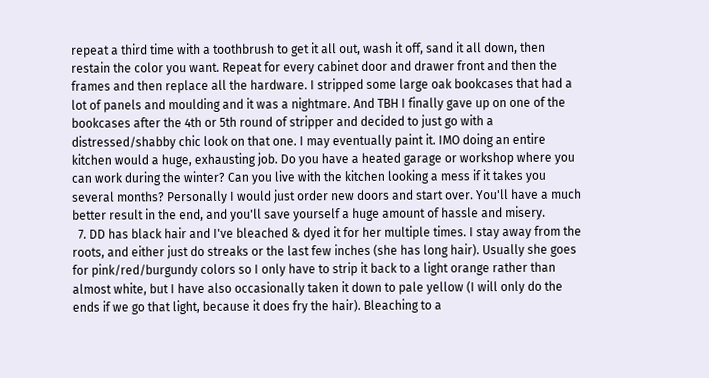repeat a third time with a toothbrush to get it all out, wash it off, sand it all down, then restain the color you want. Repeat for every cabinet door and drawer front and then the frames and then replace all the hardware. I stripped some large oak bookcases that had a lot of panels and moulding and it was a nightmare. And TBH I finally gave up on one of the bookcases after the 4th or 5th round of stripper and decided to just go with a distressed/shabby chic look on that one. I may eventually paint it. IMO doing an entire kitchen would a huge, exhausting job. Do you have a heated garage or workshop where you can work during the winter? Can you live with the kitchen looking a mess if it takes you several months? Personally I would just order new doors and start over. You'll have a much better result in the end, and you'll save yourself a huge amount of hassle and misery.
  7. DD has black hair and I've bleached & dyed it for her multiple times. I stay away from the roots, and either just do streaks or the last few inches (she has long hair). Usually she goes for pink/red/burgundy colors so I only have to strip it back to a light orange rather than almost white, but I have also occasionally taken it down to pale yellow (I will only do the ends if we go that light, because it does fry the hair). Bleaching to a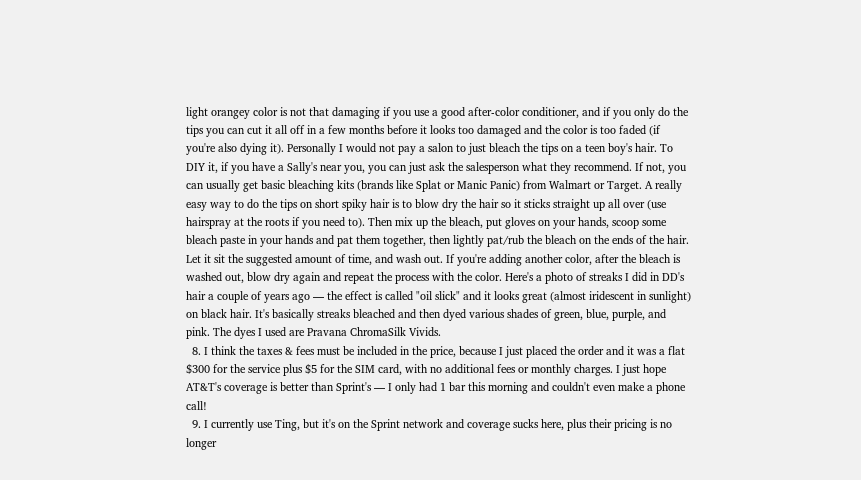light orangey color is not that damaging if you use a good after-color conditioner, and if you only do the tips you can cut it all off in a few months before it looks too damaged and the color is too faded (if you're also dying it). Personally I would not pay a salon to just bleach the tips on a teen boy's hair. To DIY it, if you have a Sally's near you, you can just ask the salesperson what they recommend. If not, you can usually get basic bleaching kits (brands like Splat or Manic Panic) from Walmart or Target. A really easy way to do the tips on short spiky hair is to blow dry the hair so it sticks straight up all over (use hairspray at the roots if you need to). Then mix up the bleach, put gloves on your hands, scoop some bleach paste in your hands and pat them together, then lightly pat/rub the bleach on the ends of the hair. Let it sit the suggested amount of time, and wash out. If you're adding another color, after the bleach is washed out, blow dry again and repeat the process with the color. Here's a photo of streaks I did in DD's hair a couple of years ago — the effect is called "oil slick" and it looks great (almost iridescent in sunlight) on black hair. It's basically streaks bleached and then dyed various shades of green, blue, purple, and pink. The dyes I used are Pravana ChromaSilk Vivids.
  8. I think the taxes & fees must be included in the price, because I just placed the order and it was a flat $300 for the service plus $5 for the SIM card, with no additional fees or monthly charges. I just hope AT&T's coverage is better than Sprint's — I only had 1 bar this morning and couldn't even make a phone call!
  9. I currently use Ting, but it's on the Sprint network and coverage sucks here, plus their pricing is no longer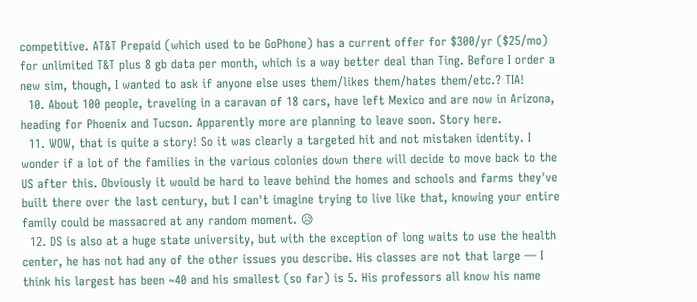competitive. AT&T Prepaid (which used to be GoPhone) has a current offer for $300/yr ($25/mo) for unlimited T&T plus 8 gb data per month, which is a way better deal than Ting. Before I order a new sim, though, I wanted to ask if anyone else uses them/likes them/hates them/etc.? TIA!
  10. About 100 people, traveling in a caravan of 18 cars, have left Mexico and are now in Arizona, heading for Phoenix and Tucson. Apparently more are planning to leave soon. Story here.
  11. WOW, that is quite a story! So it was clearly a targeted hit and not mistaken identity. I wonder if a lot of the families in the various colonies down there will decide to move back to the US after this. Obviously it would be hard to leave behind the homes and schools and farms they've built there over the last century, but I can't imagine trying to live like that, knowing your entire family could be massacred at any random moment. 😥
  12. DS is also at a huge state university, but with the exception of long waits to use the health center, he has not had any of the other issues you describe. His classes are not that large — I think his largest has been ~40 and his smallest (so far) is 5. His professors all know his name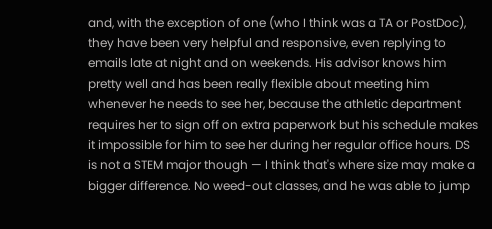and, with the exception of one (who I think was a TA or PostDoc), they have been very helpful and responsive, even replying to emails late at night and on weekends. His advisor knows him pretty well and has been really flexible about meeting him whenever he needs to see her, because the athletic department requires her to sign off on extra paperwork but his schedule makes it impossible for him to see her during her regular office hours. DS is not a STEM major though — I think that's where size may make a bigger difference. No weed-out classes, and he was able to jump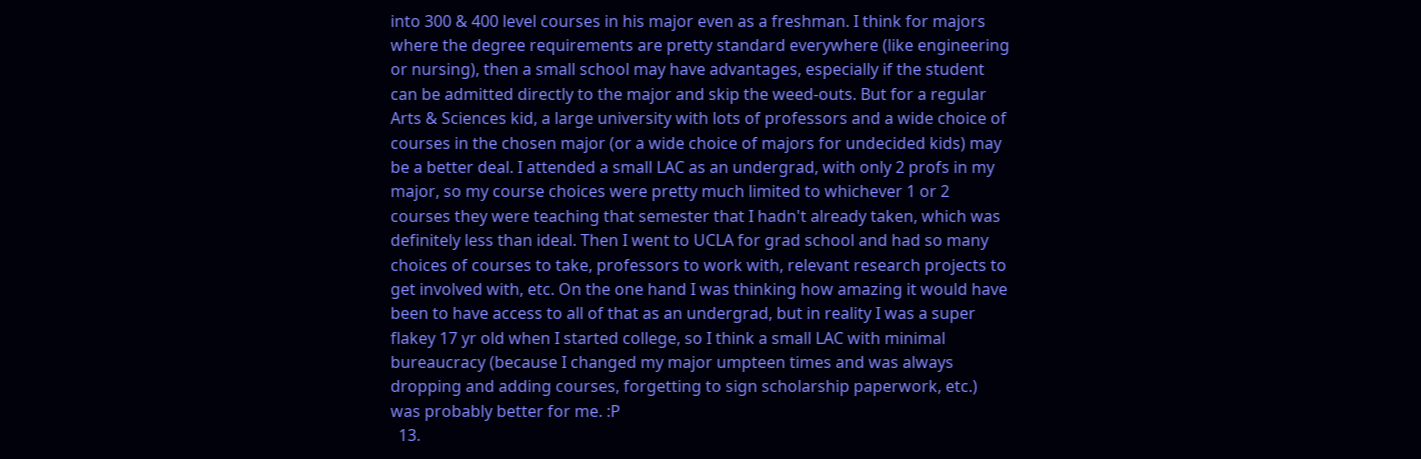into 300 & 400 level courses in his major even as a freshman. I think for majors where the degree requirements are pretty standard everywhere (like engineering or nursing), then a small school may have advantages, especially if the student can be admitted directly to the major and skip the weed-outs. But for a regular Arts & Sciences kid, a large university with lots of professors and a wide choice of courses in the chosen major (or a wide choice of majors for undecided kids) may be a better deal. I attended a small LAC as an undergrad, with only 2 profs in my major, so my course choices were pretty much limited to whichever 1 or 2 courses they were teaching that semester that I hadn't already taken, which was definitely less than ideal. Then I went to UCLA for grad school and had so many choices of courses to take, professors to work with, relevant research projects to get involved with, etc. On the one hand I was thinking how amazing it would have been to have access to all of that as an undergrad, but in reality I was a super flakey 17 yr old when I started college, so I think a small LAC with minimal bureaucracy (because I changed my major umpteen times and was always dropping and adding courses, forgetting to sign scholarship paperwork, etc.) was probably better for me. :P
  13.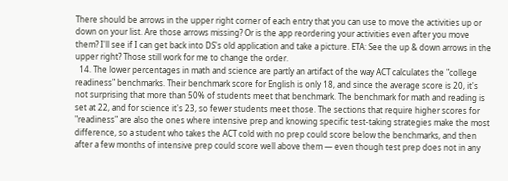There should be arrows in the upper right corner of each entry that you can use to move the activities up or down on your list. Are those arrows missing? Or is the app reordering your activities even after you move them? I'll see if I can get back into DS's old application and take a picture. ETA: See the up & down arrows in the upper right? Those still work for me to change the order.
  14. The lower percentages in math and science are partly an artifact of the way ACT calculates the "college readiness" benchmarks. Their benchmark score for English is only 18, and since the average score is 20, it's not surprising that more than 50% of students meet that benchmark. The benchmark for math and reading is set at 22, and for science it's 23, so fewer students meet those. The sections that require higher scores for "readiness" are also the ones where intensive prep and knowing specific test-taking strategies make the most difference, so a student who takes the ACT cold with no prep could score below the benchmarks, and then after a few months of intensive prep could score well above them — even though test prep does not in any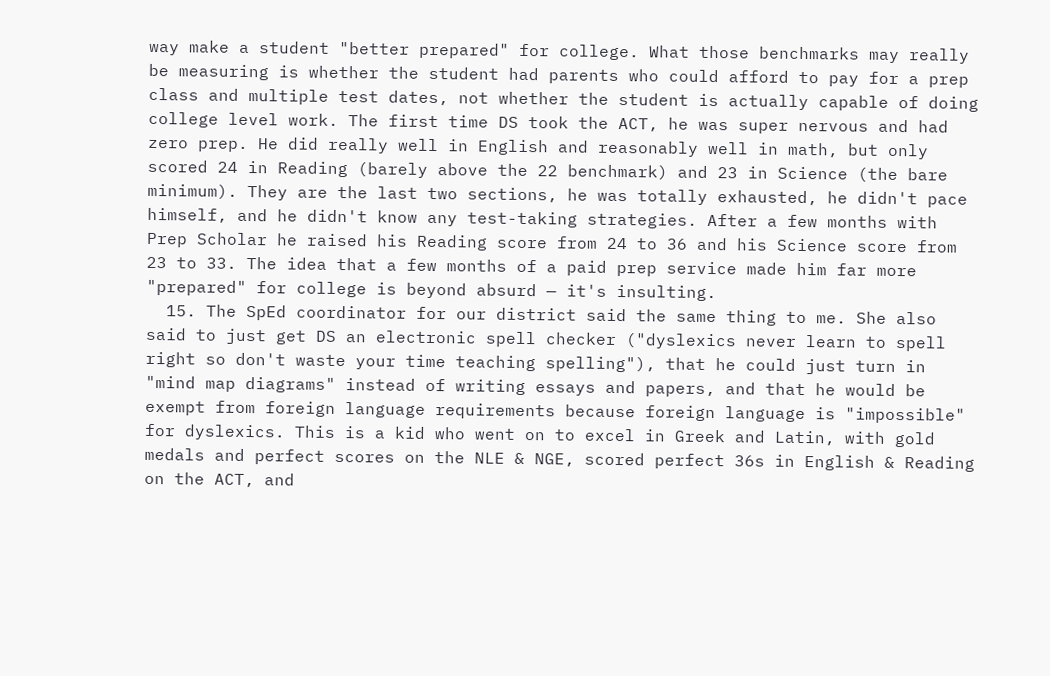way make a student "better prepared" for college. What those benchmarks may really be measuring is whether the student had parents who could afford to pay for a prep class and multiple test dates, not whether the student is actually capable of doing college level work. The first time DS took the ACT, he was super nervous and had zero prep. He did really well in English and reasonably well in math, but only scored 24 in Reading (barely above the 22 benchmark) and 23 in Science (the bare minimum). They are the last two sections, he was totally exhausted, he didn't pace himself, and he didn't know any test-taking strategies. After a few months with Prep Scholar he raised his Reading score from 24 to 36 and his Science score from 23 to 33. The idea that a few months of a paid prep service made him far more "prepared" for college is beyond absurd — it's insulting.
  15. The SpEd coordinator for our district said the same thing to me. She also said to just get DS an electronic spell checker ("dyslexics never learn to spell right so don't waste your time teaching spelling"), that he could just turn in "mind map diagrams" instead of writing essays and papers, and that he would be exempt from foreign language requirements because foreign language is "impossible" for dyslexics. This is a kid who went on to excel in Greek and Latin, with gold medals and perfect scores on the NLE & NGE, scored perfect 36s in English & Reading on the ACT, and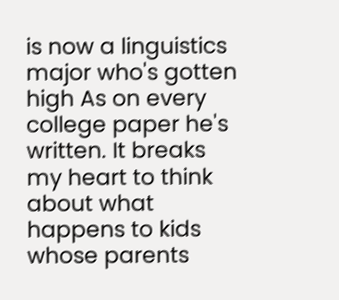is now a linguistics major who's gotten high As on every college paper he's written. It breaks my heart to think about what happens to kids whose parents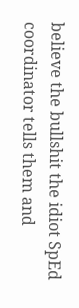believe the bullshit the idiot SpEd coordinator tells them and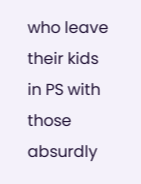who leave their kids in PS with those absurdly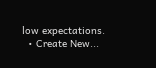low expectations.
  • Create New...